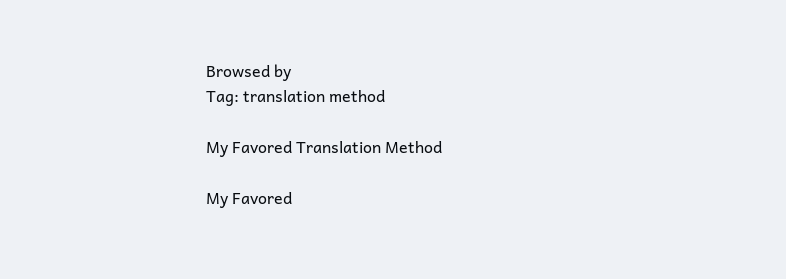Browsed by
Tag: translation method

My Favored Translation Method

My Favored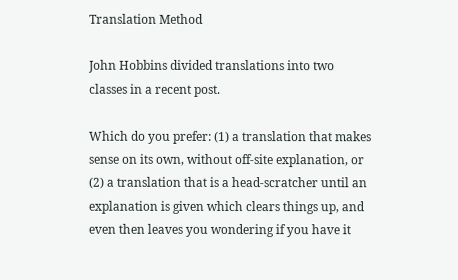Translation Method

John Hobbins divided translations into two classes in a recent post.

Which do you prefer: (1) a translation that makes sense on its own, without off-site explanation, or (2) a translation that is a head-scratcher until an explanation is given which clears things up, and even then leaves you wondering if you have it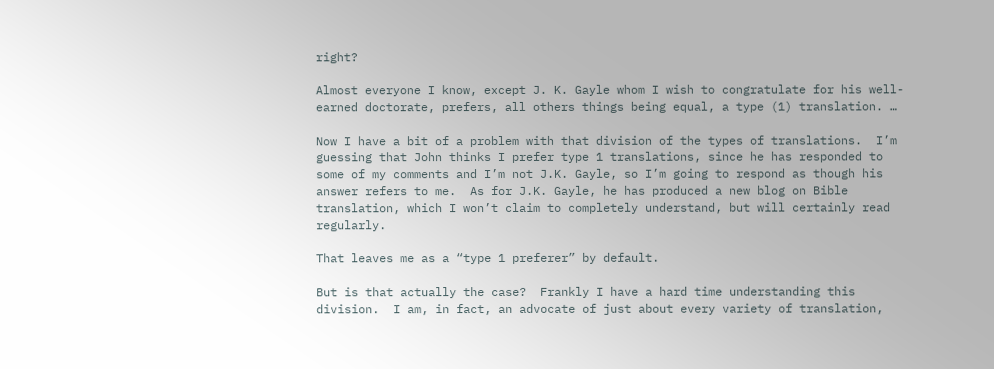right?

Almost everyone I know, except J. K. Gayle whom I wish to congratulate for his well-earned doctorate, prefers, all others things being equal, a type (1) translation. …

Now I have a bit of a problem with that division of the types of translations.  I’m guessing that John thinks I prefer type 1 translations, since he has responded to some of my comments and I’m not J.K. Gayle, so I’m going to respond as though his answer refers to me.  As for J.K. Gayle, he has produced a new blog on Bible translation, which I won’t claim to completely understand, but will certainly read regularly.

That leaves me as a “type 1 preferer” by default.

But is that actually the case?  Frankly I have a hard time understanding this division.  I am, in fact, an advocate of just about every variety of translation,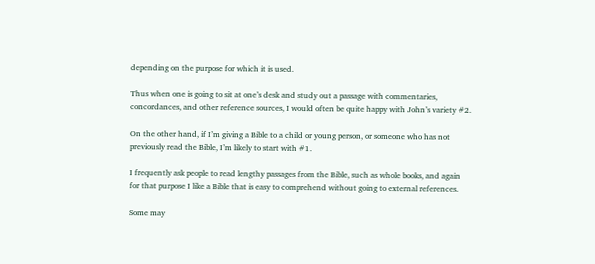depending on the purpose for which it is used.

Thus when one is going to sit at one’s desk and study out a passage with commentaries, concordances, and other reference sources, I would often be quite happy with John’s variety #2.

On the other hand, if I’m giving a Bible to a child or young person, or someone who has not previously read the Bible, I’m likely to start with #1.

I frequently ask people to read lengthy passages from the Bible, such as whole books, and again for that purpose I like a Bible that is easy to comprehend without going to external references.

Some may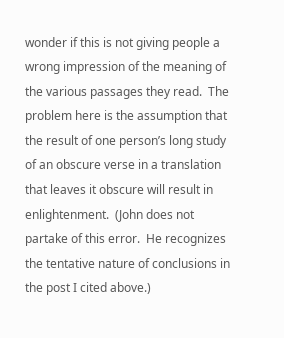wonder if this is not giving people a wrong impression of the meaning of the various passages they read.  The problem here is the assumption that the result of one person’s long study of an obscure verse in a translation that leaves it obscure will result in enlightenment.  (John does not partake of this error.  He recognizes the tentative nature of conclusions in the post I cited above.)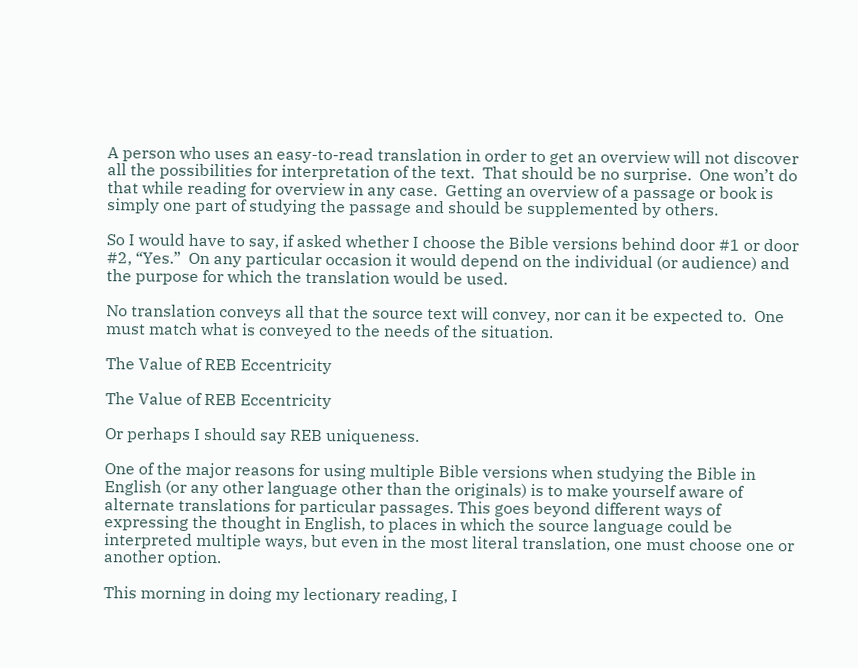A person who uses an easy-to-read translation in order to get an overview will not discover all the possibilities for interpretation of the text.  That should be no surprise.  One won’t do that while reading for overview in any case.  Getting an overview of a passage or book is simply one part of studying the passage and should be supplemented by others.

So I would have to say, if asked whether I choose the Bible versions behind door #1 or door #2, “Yes.”  On any particular occasion it would depend on the individual (or audience) and the purpose for which the translation would be used.

No translation conveys all that the source text will convey, nor can it be expected to.  One must match what is conveyed to the needs of the situation.

The Value of REB Eccentricity

The Value of REB Eccentricity

Or perhaps I should say REB uniqueness.

One of the major reasons for using multiple Bible versions when studying the Bible in English (or any other language other than the originals) is to make yourself aware of alternate translations for particular passages. This goes beyond different ways of expressing the thought in English, to places in which the source language could be interpreted multiple ways, but even in the most literal translation, one must choose one or another option.

This morning in doing my lectionary reading, I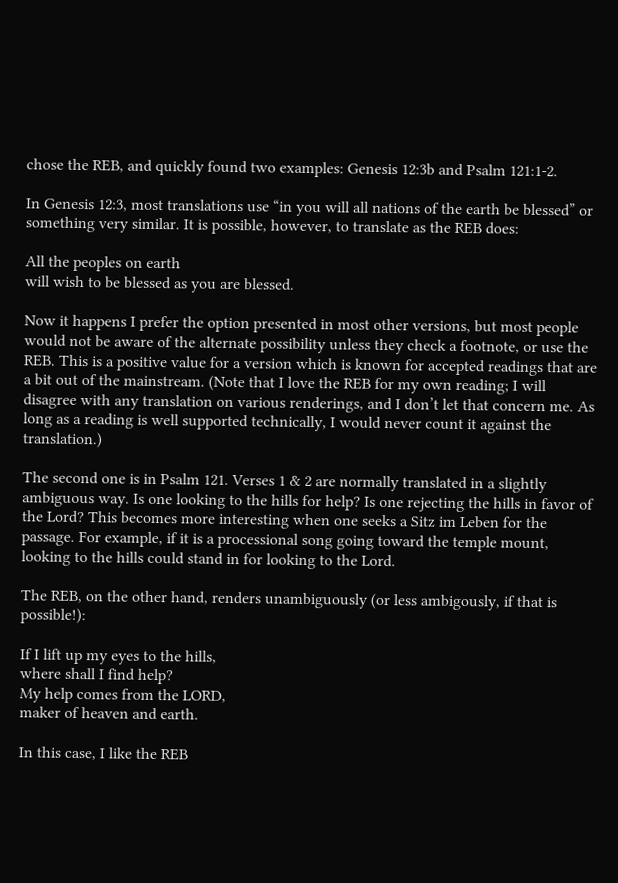chose the REB, and quickly found two examples: Genesis 12:3b and Psalm 121:1-2.

In Genesis 12:3, most translations use “in you will all nations of the earth be blessed” or something very similar. It is possible, however, to translate as the REB does:

All the peoples on earth
will wish to be blessed as you are blessed.

Now it happens I prefer the option presented in most other versions, but most people would not be aware of the alternate possibility unless they check a footnote, or use the REB. This is a positive value for a version which is known for accepted readings that are a bit out of the mainstream. (Note that I love the REB for my own reading; I will disagree with any translation on various renderings, and I don’t let that concern me. As long as a reading is well supported technically, I would never count it against the translation.)

The second one is in Psalm 121. Verses 1 & 2 are normally translated in a slightly ambiguous way. Is one looking to the hills for help? Is one rejecting the hills in favor of the Lord? This becomes more interesting when one seeks a Sitz im Leben for the passage. For example, if it is a processional song going toward the temple mount, looking to the hills could stand in for looking to the Lord.

The REB, on the other hand, renders unambiguously (or less ambigously, if that is possible!):

If I lift up my eyes to the hills,
where shall I find help?
My help comes from the LORD,
maker of heaven and earth.

In this case, I like the REB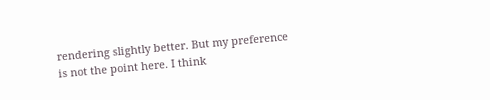rendering slightly better. But my preference is not the point here. I think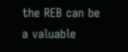the REB can be a valuable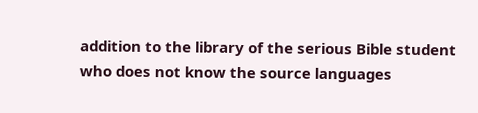addition to the library of the serious Bible student who does not know the source languages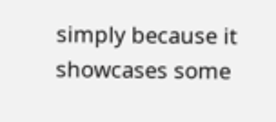simply because it showcases some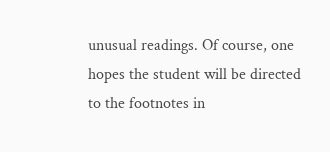unusual readings. Of course, one hopes the student will be directed to the footnotes in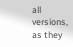all versions, as they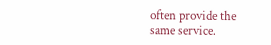often provide the same service.